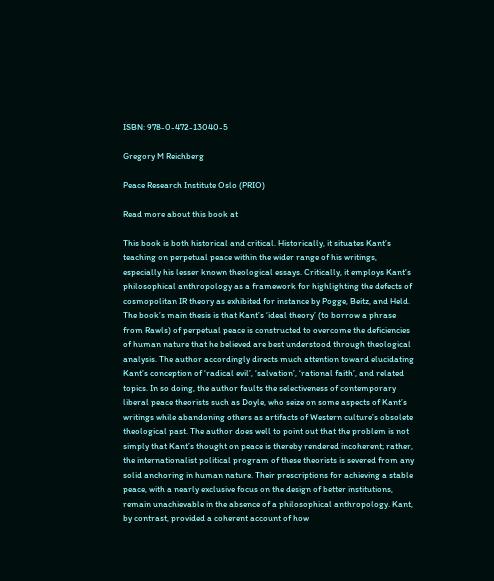ISBN: 978-0-472-13040-5

Gregory M Reichberg

Peace Research Institute Oslo (PRIO)

Read more about this book at

This book is both historical and critical. Historically, it situates Kant’s teaching on perpetual peace within the wider range of his writings, especially his lesser known theological essays. Critically, it employs Kant’s philosophical anthropology as a framework for highlighting the defects of cosmopolitan IR theory as exhibited for instance by Pogge, Beitz, and Held. The book’s main thesis is that Kant’s ‘ideal theory’ (to borrow a phrase from Rawls) of perpetual peace is constructed to overcome the deficiencies of human nature that he believed are best understood through theological analysis. The author accordingly directs much attention toward elucidating Kant’s conception of ‘radical evil’, ‘salvation’, ‘rational faith’, and related topics. In so doing, the author faults the selectiveness of contemporary liberal peace theorists such as Doyle, who seize on some aspects of Kant’s writings while abandoning others as artifacts of Western culture’s obsolete theological past. The author does well to point out that the problem is not simply that Kant’s thought on peace is thereby rendered incoherent; rather, the internationalist political program of these theorists is severed from any solid anchoring in human nature. Their prescriptions for achieving a stable peace, with a nearly exclusive focus on the design of better institutions, remain unachievable in the absence of a philosophical anthropology. Kant, by contrast, provided a coherent account of how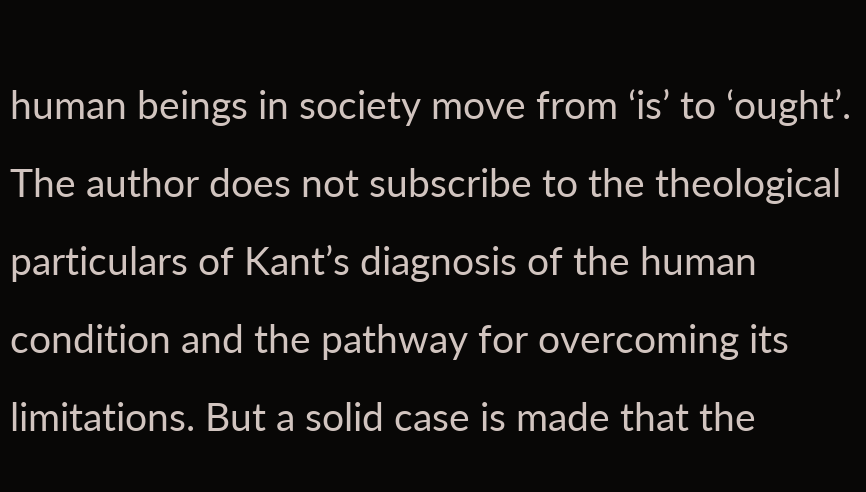human beings in society move from ‘is’ to ‘ought’. The author does not subscribe to the theological particulars of Kant’s diagnosis of the human condition and the pathway for overcoming its limitations. But a solid case is made that the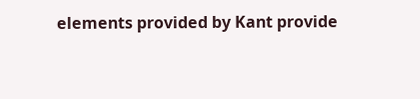elements provided by Kant provide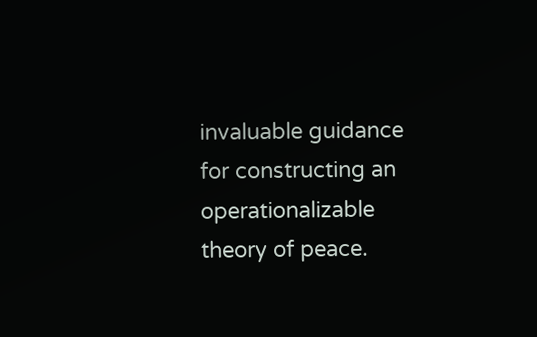invaluable guidance for constructing an operationalizable theory of peace.